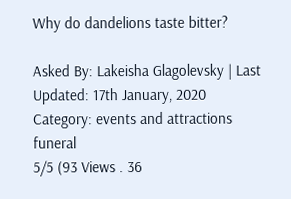Why do dandelions taste bitter?

Asked By: Lakeisha Glagolevsky | Last Updated: 17th January, 2020
Category: events and attractions funeral
5/5 (93 Views . 36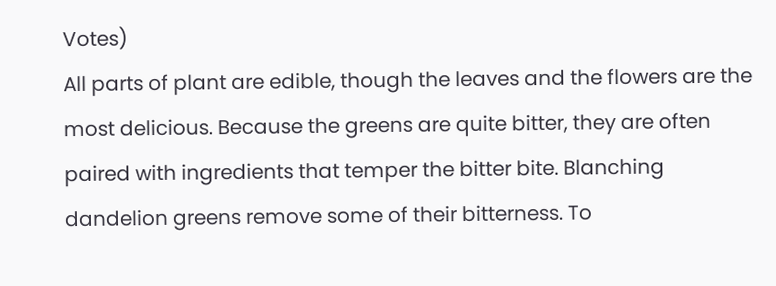Votes)
All parts of plant are edible, though the leaves and the flowers are the most delicious. Because the greens are quite bitter, they are often paired with ingredients that temper the bitter bite. Blanching dandelion greens remove some of their bitterness. To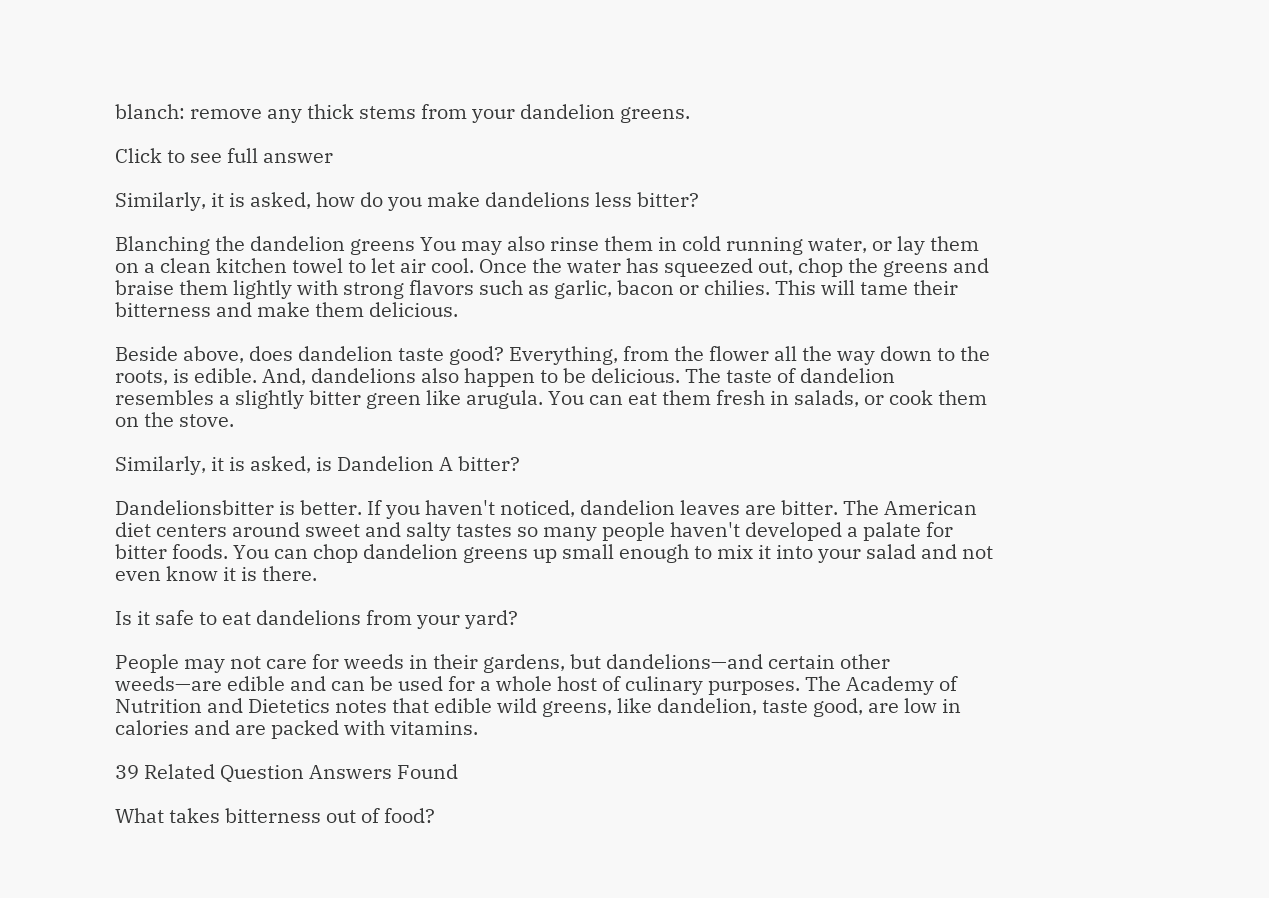blanch: remove any thick stems from your dandelion greens.

Click to see full answer

Similarly, it is asked, how do you make dandelions less bitter?

Blanching the dandelion greens You may also rinse them in cold running water, or lay them on a clean kitchen towel to let air cool. Once the water has squeezed out, chop the greens and braise them lightly with strong flavors such as garlic, bacon or chilies. This will tame their bitterness and make them delicious.

Beside above, does dandelion taste good? Everything, from the flower all the way down to the roots, is edible. And, dandelions also happen to be delicious. The taste of dandelion resembles a slightly bitter green like arugula. You can eat them fresh in salads, or cook them on the stove.

Similarly, it is asked, is Dandelion A bitter?

Dandelionsbitter is better. If you haven't noticed, dandelion leaves are bitter. The American diet centers around sweet and salty tastes so many people haven't developed a palate for bitter foods. You can chop dandelion greens up small enough to mix it into your salad and not even know it is there.

Is it safe to eat dandelions from your yard?

People may not care for weeds in their gardens, but dandelions—and certain other weeds—are edible and can be used for a whole host of culinary purposes. The Academy of Nutrition and Dietetics notes that edible wild greens, like dandelion, taste good, are low in calories and are packed with vitamins.

39 Related Question Answers Found

What takes bitterness out of food?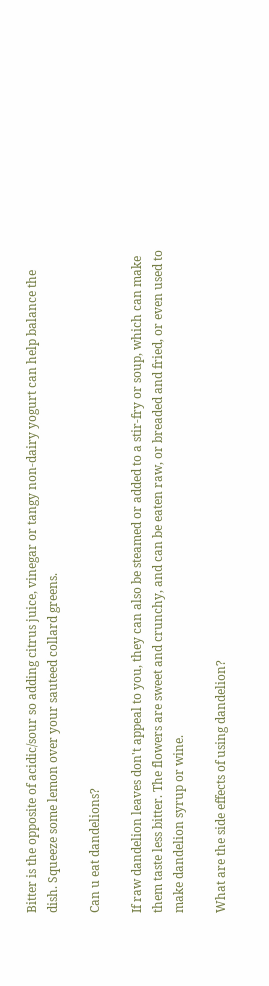Bitter is the opposite of acidic/sour so adding citrus juice, vinegar or tangy non-dairy yogurt can help balance the dish. Squeeze some lemon over your sauteed collard greens.

Can u eat dandelions?

If raw dandelion leaves don't appeal to you, they can also be steamed or added to a stir-fry or soup, which can make them taste less bitter. The flowers are sweet and crunchy, and can be eaten raw, or breaded and fried, or even used to make dandelion syrup or wine.

What are the side effects of using dandelion?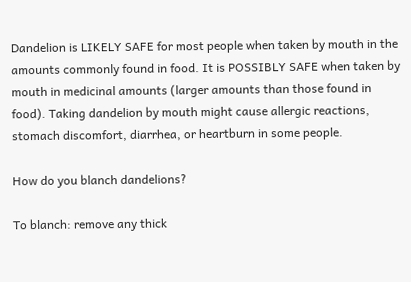Dandelion is LIKELY SAFE for most people when taken by mouth in the amounts commonly found in food. It is POSSIBLY SAFE when taken by mouth in medicinal amounts (larger amounts than those found in food). Taking dandelion by mouth might cause allergic reactions, stomach discomfort, diarrhea, or heartburn in some people.

How do you blanch dandelions?

To blanch: remove any thick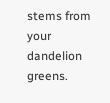stems from your dandelion greens.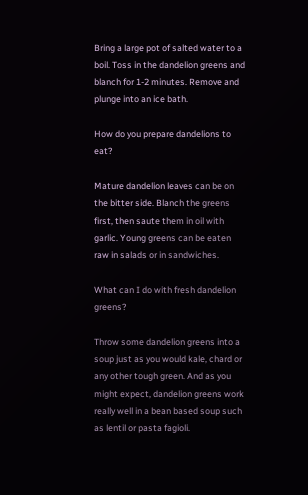Bring a large pot of salted water to a boil. Toss in the dandelion greens and blanch for 1-2 minutes. Remove and plunge into an ice bath.

How do you prepare dandelions to eat?

Mature dandelion leaves can be on the bitter side. Blanch the greens first, then saute them in oil with garlic. Young greens can be eaten raw in salads or in sandwiches.

What can I do with fresh dandelion greens?

Throw some dandelion greens into a soup just as you would kale, chard or any other tough green. And as you might expect, dandelion greens work really well in a bean based soup such as lentil or pasta fagioli.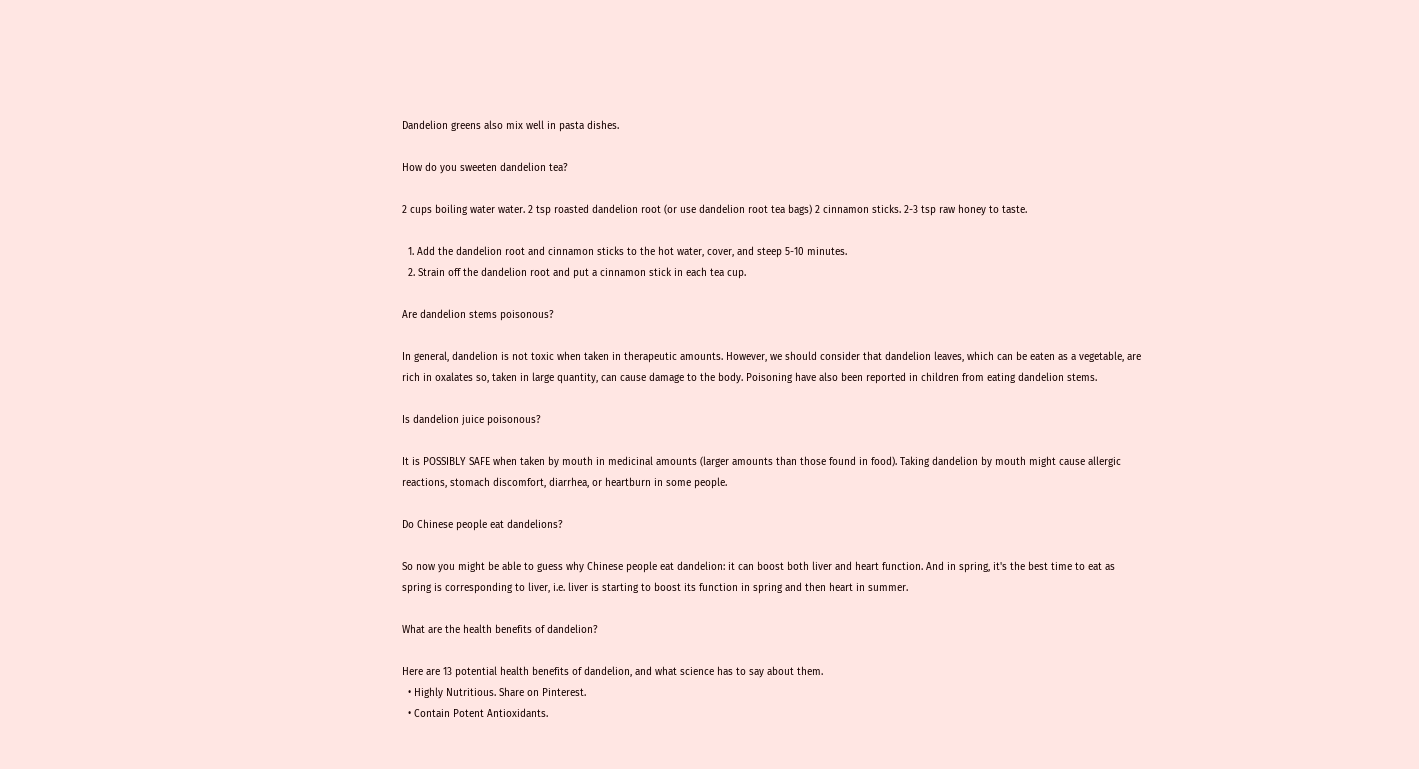Dandelion greens also mix well in pasta dishes.

How do you sweeten dandelion tea?

2 cups boiling water water. 2 tsp roasted dandelion root (or use dandelion root tea bags) 2 cinnamon sticks. 2-3 tsp raw honey to taste.

  1. Add the dandelion root and cinnamon sticks to the hot water, cover, and steep 5-10 minutes.
  2. Strain off the dandelion root and put a cinnamon stick in each tea cup.

Are dandelion stems poisonous?

In general, dandelion is not toxic when taken in therapeutic amounts. However, we should consider that dandelion leaves, which can be eaten as a vegetable, are rich in oxalates so, taken in large quantity, can cause damage to the body. Poisoning have also been reported in children from eating dandelion stems.

Is dandelion juice poisonous?

It is POSSIBLY SAFE when taken by mouth in medicinal amounts (larger amounts than those found in food). Taking dandelion by mouth might cause allergic reactions, stomach discomfort, diarrhea, or heartburn in some people.

Do Chinese people eat dandelions?

So now you might be able to guess why Chinese people eat dandelion: it can boost both liver and heart function. And in spring, it's the best time to eat as spring is corresponding to liver, i.e. liver is starting to boost its function in spring and then heart in summer.

What are the health benefits of dandelion?

Here are 13 potential health benefits of dandelion, and what science has to say about them.
  • Highly Nutritious. Share on Pinterest.
  • Contain Potent Antioxidants.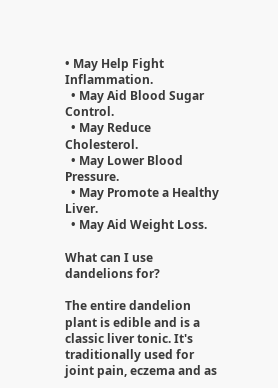• May Help Fight Inflammation.
  • May Aid Blood Sugar Control.
  • May Reduce Cholesterol.
  • May Lower Blood Pressure.
  • May Promote a Healthy Liver.
  • May Aid Weight Loss.

What can I use dandelions for?

The entire dandelion plant is edible and is a classic liver tonic. It's traditionally used for joint pain, eczema and as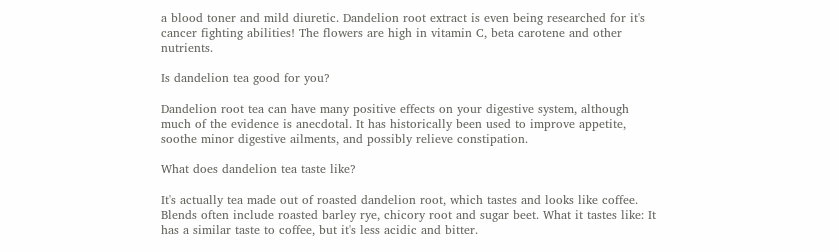a blood toner and mild diuretic. Dandelion root extract is even being researched for it's cancer fighting abilities! The flowers are high in vitamin C, beta carotene and other nutrients.

Is dandelion tea good for you?

Dandelion root tea can have many positive effects on your digestive system, although much of the evidence is anecdotal. It has historically been used to improve appetite, soothe minor digestive ailments, and possibly relieve constipation.

What does dandelion tea taste like?

It's actually tea made out of roasted dandelion root, which tastes and looks like coffee. Blends often include roasted barley rye, chicory root and sugar beet. What it tastes like: It has a similar taste to coffee, but it's less acidic and bitter.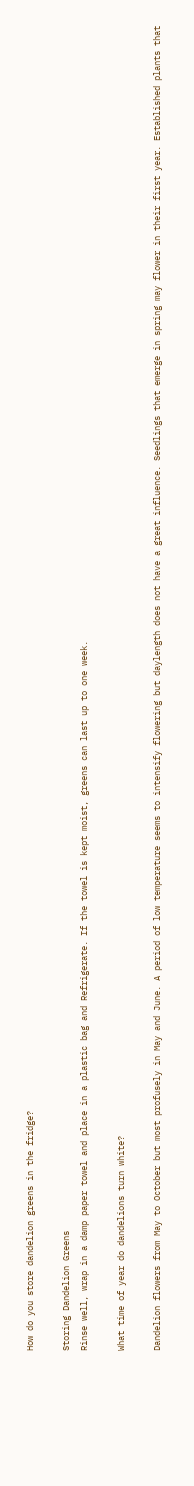How do you store dandelion greens in the fridge?

Storing Dandelion Greens
Rinse well, wrap in a damp paper towel and place in a plastic bag and Refrigerate. If the towel is kept moist, greens can last up to one week.

What time of year do dandelions turn white?

Dandelion flowers from May to October but most profusely in May and June. A period of low temperature seems to intensify flowering but daylength does not have a great influence. Seedlings that emerge in spring may flower in their first year. Established plants that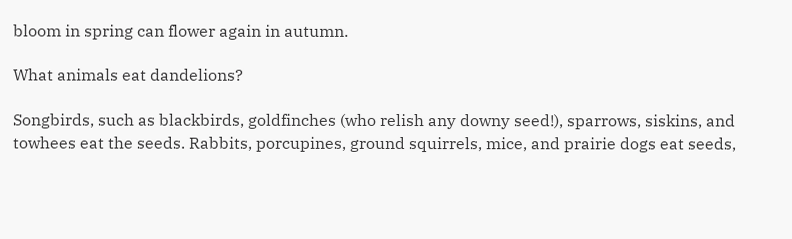bloom in spring can flower again in autumn.

What animals eat dandelions?

Songbirds, such as blackbirds, goldfinches (who relish any downy seed!), sparrows, siskins, and towhees eat the seeds. Rabbits, porcupines, ground squirrels, mice, and prairie dogs eat seeds,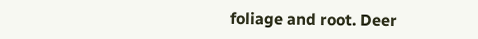foliage and root. Deer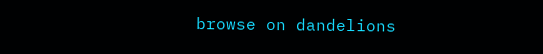browse on dandelions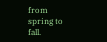from spring to fall.